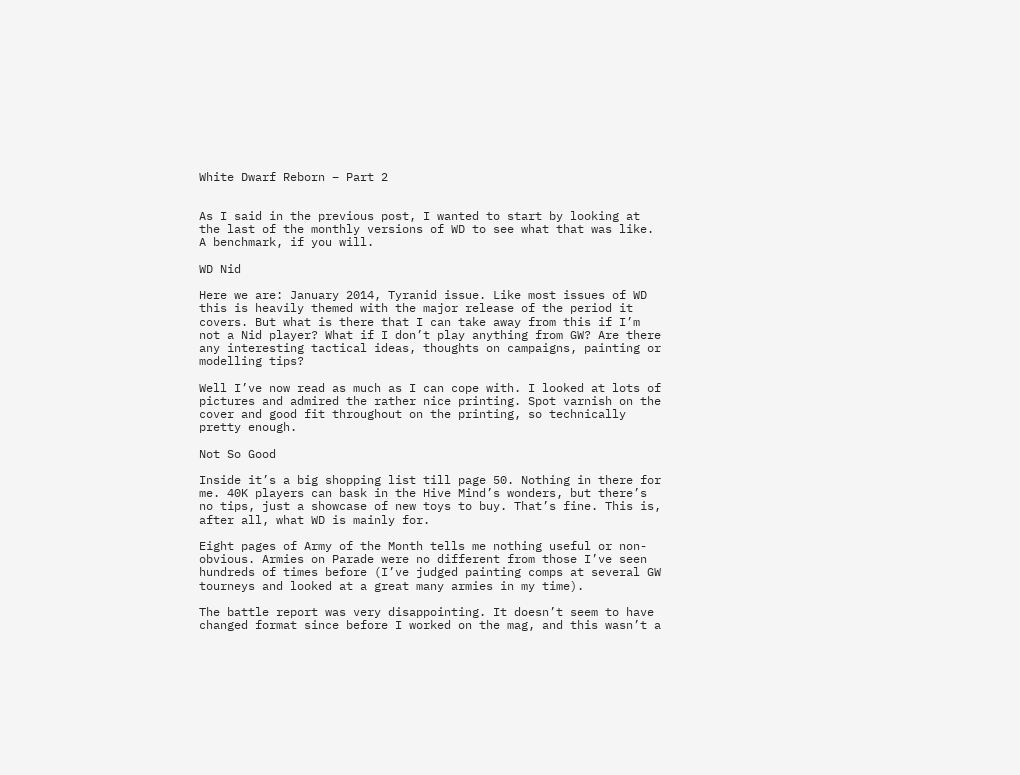White Dwarf Reborn – Part 2


As I said in the previous post, I wanted to start by looking at the last of the monthly versions of WD to see what that was like. A benchmark, if you will.

WD Nid

Here we are: January 2014, Tyranid issue. Like most issues of WD this is heavily themed with the major release of the period it covers. But what is there that I can take away from this if I’m not a Nid player? What if I don’t play anything from GW? Are there any interesting tactical ideas, thoughts on campaigns, painting or modelling tips?

Well I’ve now read as much as I can cope with. I looked at lots of pictures and admired the rather nice printing. Spot varnish on the cover and good fit throughout on the printing, so technically pretty enough.

Not So Good

Inside it’s a big shopping list till page 50. Nothing in there for me. 40K players can bask in the Hive Mind’s wonders, but there’s no tips, just a showcase of new toys to buy. That’s fine. This is, after all, what WD is mainly for.

Eight pages of Army of the Month tells me nothing useful or non-obvious. Armies on Parade were no different from those I’ve seen hundreds of times before (I’ve judged painting comps at several GW tourneys and looked at a great many armies in my time).

The battle report was very disappointing. It doesn’t seem to have changed format since before I worked on the mag, and this wasn’t a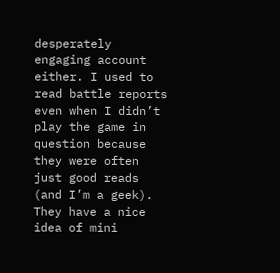desperately engaging account either. I used to read battle reports even when I didn’t play the game in question because they were often just good reads (and I’m a geek). They have a nice idea of mini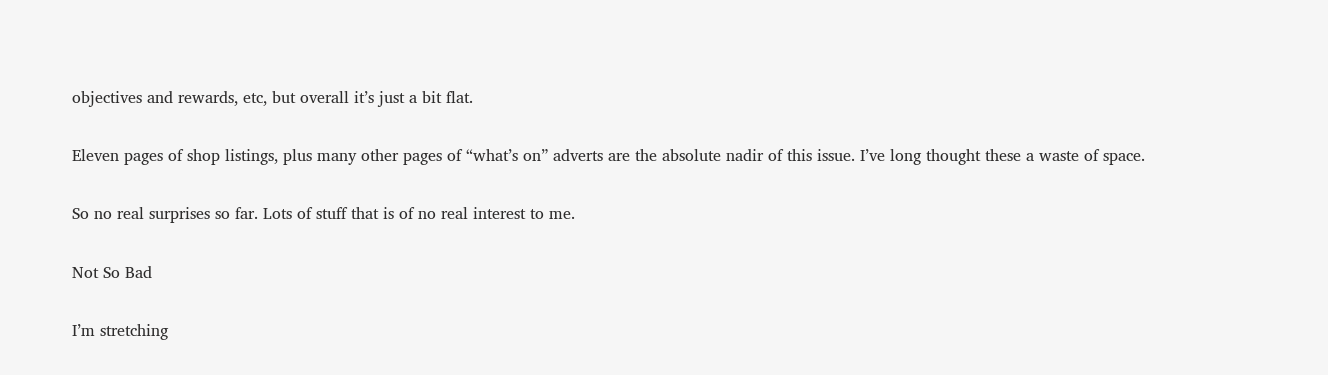objectives and rewards, etc, but overall it’s just a bit flat.

Eleven pages of shop listings, plus many other pages of “what’s on” adverts are the absolute nadir of this issue. I’ve long thought these a waste of space.

So no real surprises so far. Lots of stuff that is of no real interest to me.

Not So Bad

I’m stretching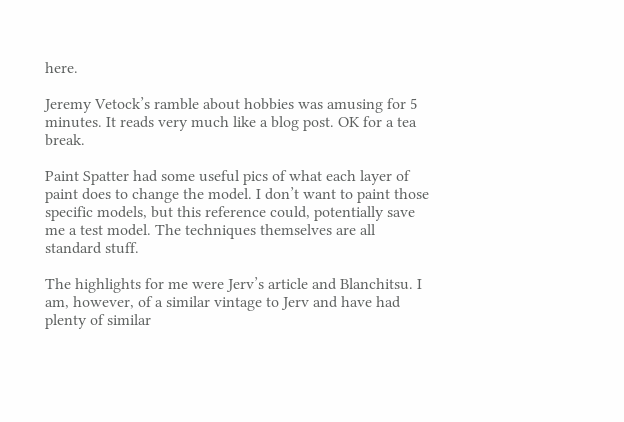here.

Jeremy Vetock’s ramble about hobbies was amusing for 5 minutes. It reads very much like a blog post. OK for a tea break.

Paint Spatter had some useful pics of what each layer of paint does to change the model. I don’t want to paint those specific models, but this reference could, potentially save me a test model. The techniques themselves are all standard stuff.

The highlights for me were Jerv’s article and Blanchitsu. I am, however, of a similar vintage to Jerv and have had plenty of similar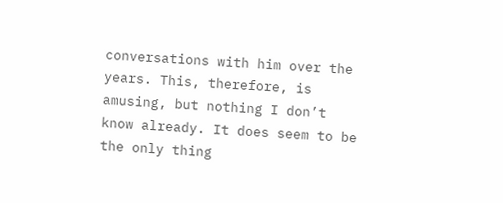conversations with him over the years. This, therefore, is amusing, but nothing I don’t know already. It does seem to be the only thing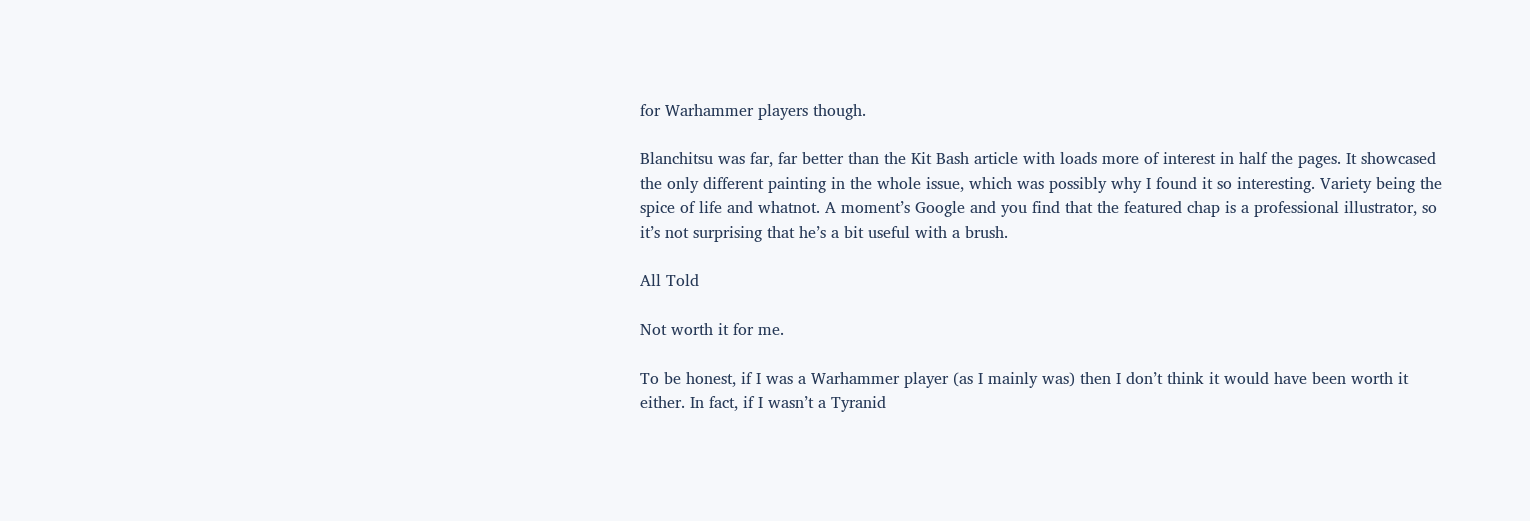for Warhammer players though.

Blanchitsu was far, far better than the Kit Bash article with loads more of interest in half the pages. It showcased the only different painting in the whole issue, which was possibly why I found it so interesting. Variety being the spice of life and whatnot. A moment’s Google and you find that the featured chap is a professional illustrator, so it’s not surprising that he’s a bit useful with a brush.

All Told

Not worth it for me.

To be honest, if I was a Warhammer player (as I mainly was) then I don’t think it would have been worth it either. In fact, if I wasn’t a Tyranid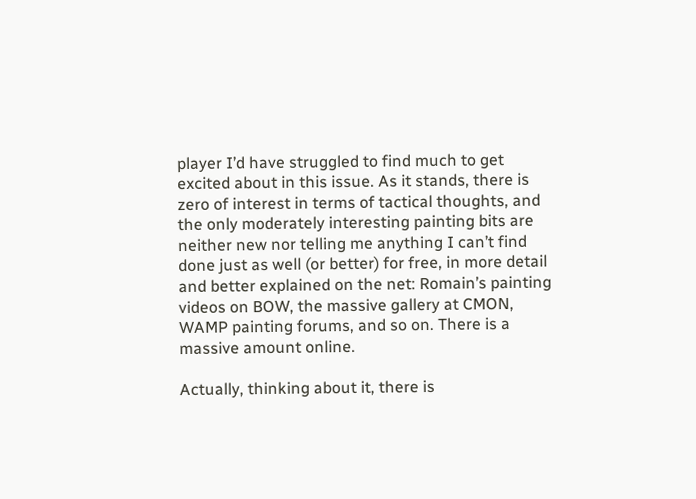player I’d have struggled to find much to get excited about in this issue. As it stands, there is zero of interest in terms of tactical thoughts, and the only moderately interesting painting bits are neither new nor telling me anything I can’t find done just as well (or better) for free, in more detail and better explained on the net: Romain’s painting videos on BOW, the massive gallery at CMON, WAMP painting forums, and so on. There is a massive amount online.

Actually, thinking about it, there is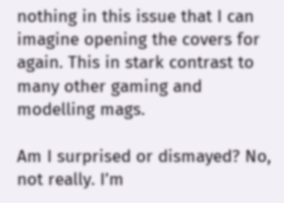nothing in this issue that I can imagine opening the covers for again. This in stark contrast to many other gaming and modelling mags.

Am I surprised or dismayed? No, not really. I’m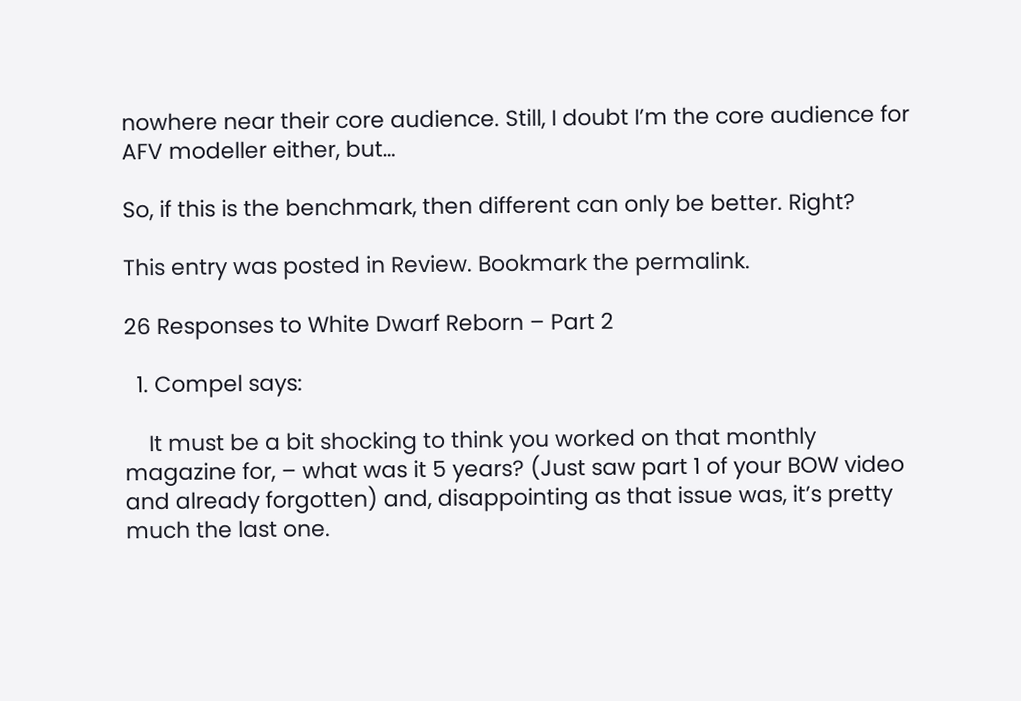nowhere near their core audience. Still, I doubt I’m the core audience for AFV modeller either, but…

So, if this is the benchmark, then different can only be better. Right?

This entry was posted in Review. Bookmark the permalink.

26 Responses to White Dwarf Reborn – Part 2

  1. Compel says:

    It must be a bit shocking to think you worked on that monthly magazine for, – what was it 5 years? (Just saw part 1 of your BOW video and already forgotten) and, disappointing as that issue was, it’s pretty much the last one.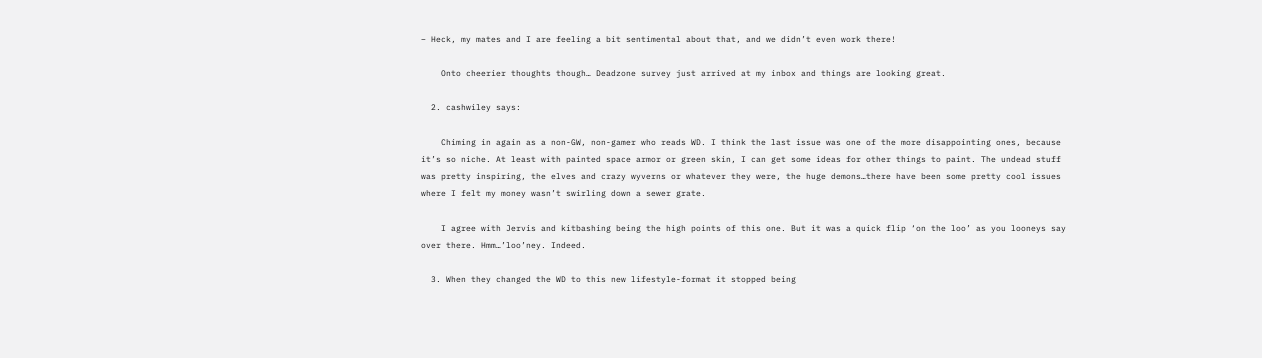– Heck, my mates and I are feeling a bit sentimental about that, and we didn’t even work there!

    Onto cheerier thoughts though… Deadzone survey just arrived at my inbox and things are looking great.

  2. cashwiley says:

    Chiming in again as a non-GW, non-gamer who reads WD. I think the last issue was one of the more disappointing ones, because it’s so niche. At least with painted space armor or green skin, I can get some ideas for other things to paint. The undead stuff was pretty inspiring, the elves and crazy wyverns or whatever they were, the huge demons…there have been some pretty cool issues where I felt my money wasn’t swirling down a sewer grate.

    I agree with Jervis and kitbashing being the high points of this one. But it was a quick flip ‘on the loo’ as you looneys say over there. Hmm…’loo’ney. Indeed.

  3. When they changed the WD to this new lifestyle-format it stopped being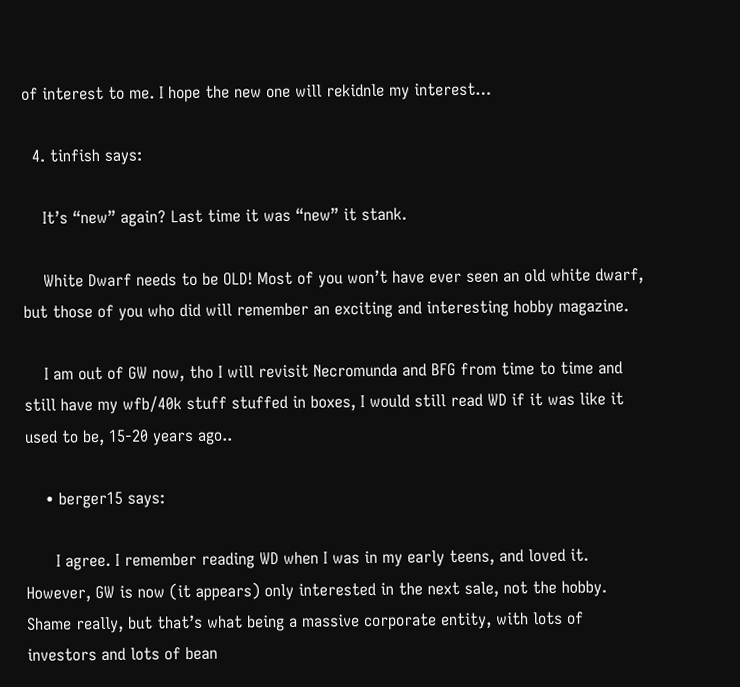of interest to me. I hope the new one will rekidnle my interest…

  4. tinfish says:

    It’s “new” again? Last time it was “new” it stank.

    White Dwarf needs to be OLD! Most of you won’t have ever seen an old white dwarf, but those of you who did will remember an exciting and interesting hobby magazine.

    I am out of GW now, tho I will revisit Necromunda and BFG from time to time and still have my wfb/40k stuff stuffed in boxes, I would still read WD if it was like it used to be, 15-20 years ago..

    • berger15 says:

      I agree. I remember reading WD when I was in my early teens, and loved it. However, GW is now (it appears) only interested in the next sale, not the hobby. Shame really, but that’s what being a massive corporate entity, with lots of investors and lots of bean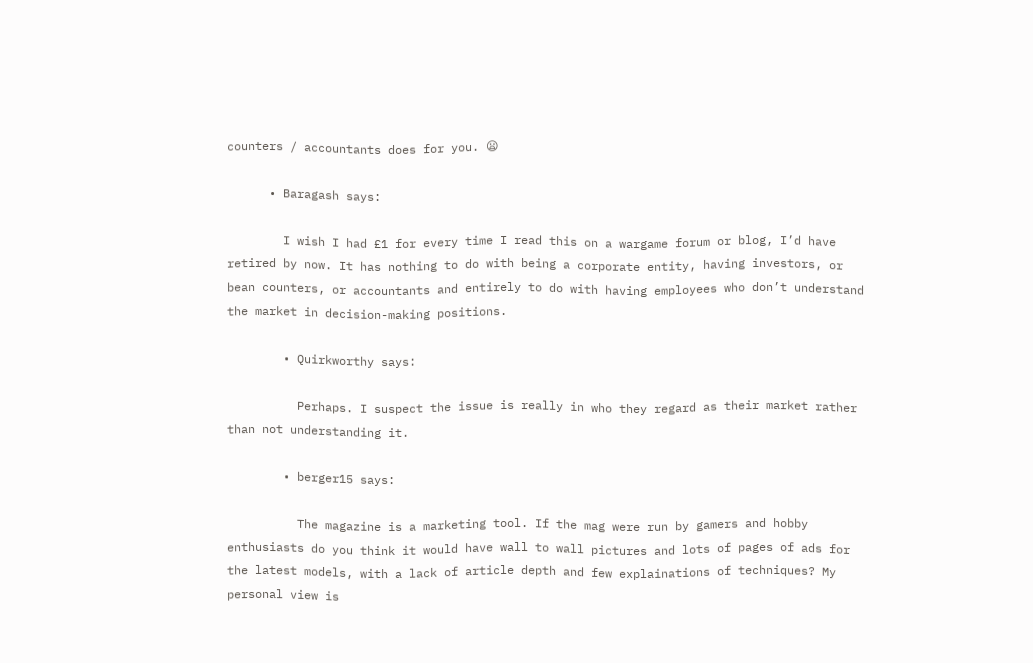counters / accountants does for you. 😦

      • Baragash says:

        I wish I had £1 for every time I read this on a wargame forum or blog, I’d have retired by now. It has nothing to do with being a corporate entity, having investors, or bean counters, or accountants and entirely to do with having employees who don’t understand the market in decision-making positions.

        • Quirkworthy says:

          Perhaps. I suspect the issue is really in who they regard as their market rather than not understanding it.

        • berger15 says:

          The magazine is a marketing tool. If the mag were run by gamers and hobby enthusiasts do you think it would have wall to wall pictures and lots of pages of ads for the latest models, with a lack of article depth and few explainations of techniques? My personal view is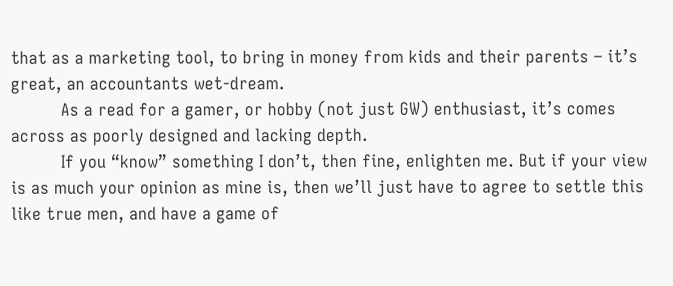that as a marketing tool, to bring in money from kids and their parents – it’s great, an accountants wet-dream.
          As a read for a gamer, or hobby (not just GW) enthusiast, it’s comes across as poorly designed and lacking depth.
          If you “know” something I don’t, then fine, enlighten me. But if your view is as much your opinion as mine is, then we’ll just have to agree to settle this like true men, and have a game of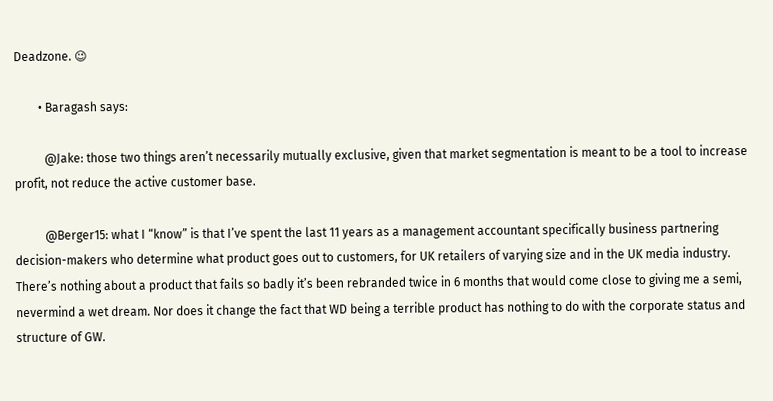Deadzone. 😉

        • Baragash says:

          @Jake: those two things aren’t necessarily mutually exclusive, given that market segmentation is meant to be a tool to increase profit, not reduce the active customer base.

          @Berger15: what I “know” is that I’ve spent the last 11 years as a management accountant specifically business partnering decision-makers who determine what product goes out to customers, for UK retailers of varying size and in the UK media industry. There’s nothing about a product that fails so badly it’s been rebranded twice in 6 months that would come close to giving me a semi, nevermind a wet dream. Nor does it change the fact that WD being a terrible product has nothing to do with the corporate status and structure of GW.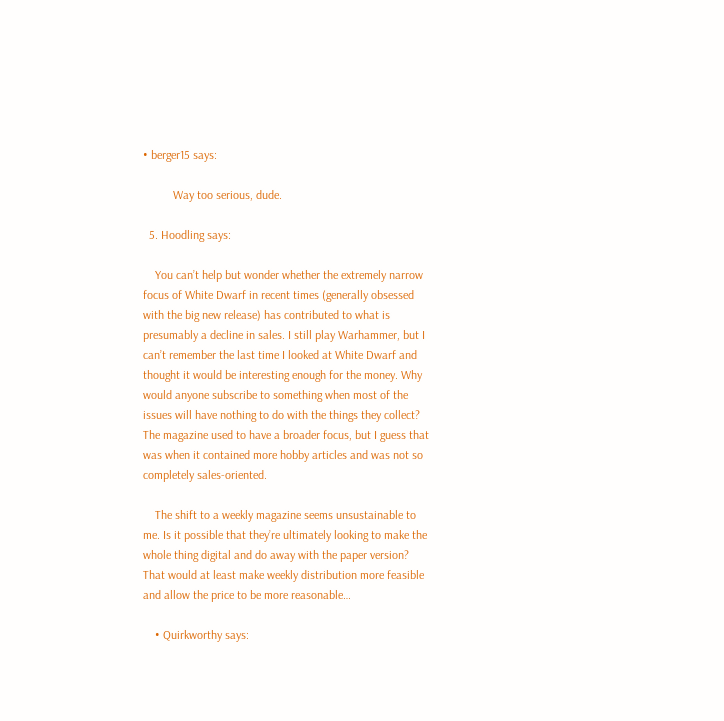• berger15 says:

          Way too serious, dude.

  5. Hoodling says:

    You can’t help but wonder whether the extremely narrow focus of White Dwarf in recent times (generally obsessed with the big new release) has contributed to what is presumably a decline in sales. I still play Warhammer, but I can’t remember the last time I looked at White Dwarf and thought it would be interesting enough for the money. Why would anyone subscribe to something when most of the issues will have nothing to do with the things they collect? The magazine used to have a broader focus, but I guess that was when it contained more hobby articles and was not so completely sales-oriented.

    The shift to a weekly magazine seems unsustainable to me. Is it possible that they’re ultimately looking to make the whole thing digital and do away with the paper version? That would at least make weekly distribution more feasible and allow the price to be more reasonable…

    • Quirkworthy says: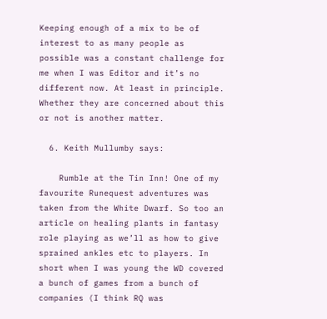Keeping enough of a mix to be of interest to as many people as possible was a constant challenge for me when I was Editor and it’s no different now. At least in principle. Whether they are concerned about this or not is another matter.

  6. Keith Mullumby says:

    Rumble at the Tin Inn! One of my favourite Runequest adventures was taken from the White Dwarf. So too an article on healing plants in fantasy role playing as we’ll as how to give sprained ankles etc to players. In short when I was young the WD covered a bunch of games from a bunch of companies (I think RQ was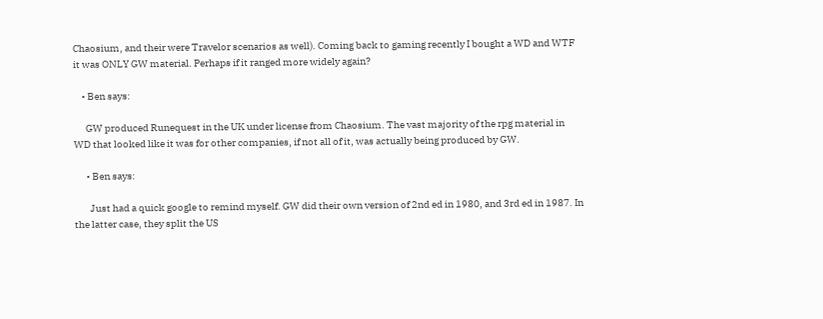Chaosium, and their were Travelor scenarios as well). Coming back to gaming recently I bought a WD and WTF it was ONLY GW material. Perhaps if it ranged more widely again?

    • Ben says:

      GW produced Runequest in the UK under license from Chaosium. The vast majority of the rpg material in WD that looked like it was for other companies, if not all of it, was actually being produced by GW.

      • Ben says:

        Just had a quick google to remind myself. GW did their own version of 2nd ed in 1980, and 3rd ed in 1987. In the latter case, they split the US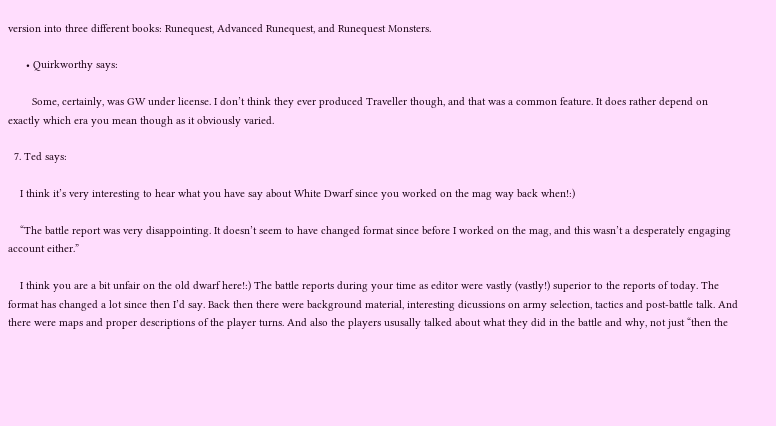version into three different books: Runequest, Advanced Runequest, and Runequest Monsters.

      • Quirkworthy says:

        Some, certainly, was GW under license. I don’t think they ever produced Traveller though, and that was a common feature. It does rather depend on exactly which era you mean though as it obviously varied.

  7. Ted says:

    I think it’s very interesting to hear what you have say about White Dwarf since you worked on the mag way back when!:)

    “The battle report was very disappointing. It doesn’t seem to have changed format since before I worked on the mag, and this wasn’t a desperately engaging account either.”

    I think you are a bit unfair on the old dwarf here!:) The battle reports during your time as editor were vastly (vastly!) superior to the reports of today. The format has changed a lot since then I’d say. Back then there were background material, interesting dicussions on army selection, tactics and post-battle talk. And there were maps and proper descriptions of the player turns. And also the players ususally talked about what they did in the battle and why, not just “then the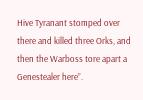Hive Tyranant stomped over there and killed three Orks, and then the Warboss tore apart a Genestealer here”.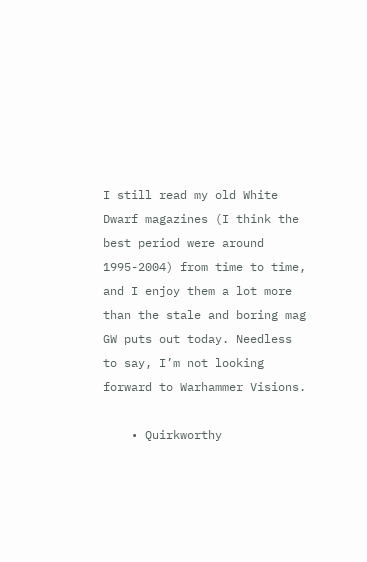I still read my old White Dwarf magazines (I think the best period were around 1995-2004) from time to time, and I enjoy them a lot more than the stale and boring mag GW puts out today. Needless to say, I’m not looking forward to Warhammer Visions.

    • Quirkworthy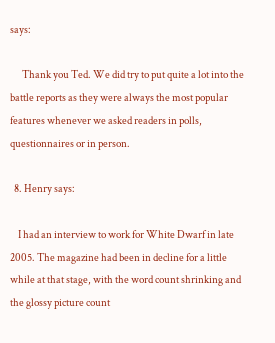says:

      Thank you Ted. We did try to put quite a lot into the battle reports as they were always the most popular features whenever we asked readers in polls, questionnaires or in person.

  8. Henry says:

    I had an interview to work for White Dwarf in late 2005. The magazine had been in decline for a little while at that stage, with the word count shrinking and the glossy picture count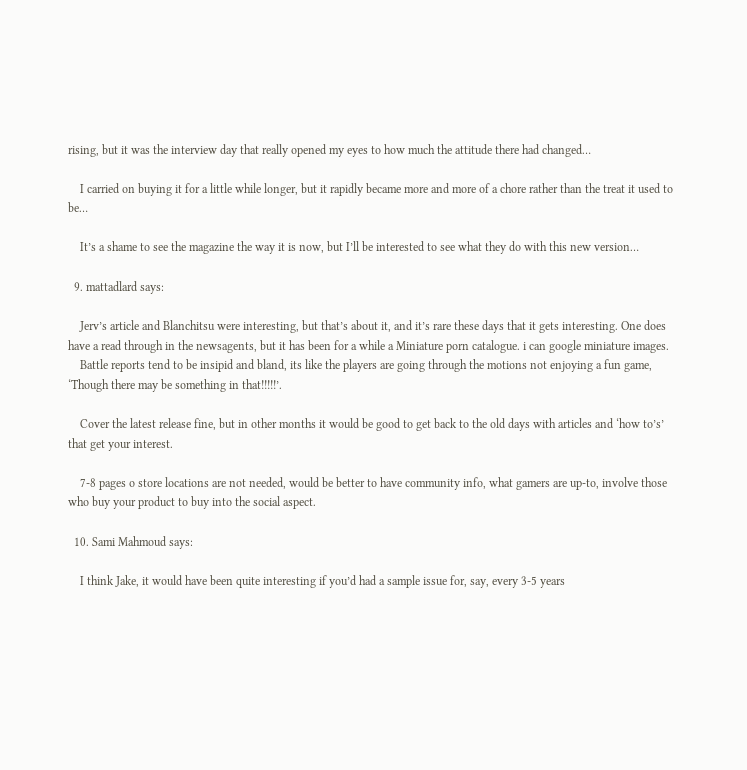rising, but it was the interview day that really opened my eyes to how much the attitude there had changed…

    I carried on buying it for a little while longer, but it rapidly became more and more of a chore rather than the treat it used to be…

    It’s a shame to see the magazine the way it is now, but I’ll be interested to see what they do with this new version…

  9. mattadlard says:

    Jerv’s article and Blanchitsu were interesting, but that’s about it, and it’s rare these days that it gets interesting. One does have a read through in the newsagents, but it has been for a while a Miniature porn catalogue. i can google miniature images.
    Battle reports tend to be insipid and bland, its like the players are going through the motions not enjoying a fun game, ‘Though there may be something in that!!!!!’.

    Cover the latest release fine, but in other months it would be good to get back to the old days with articles and ‘how to’s’ that get your interest.

    7-8 pages o store locations are not needed, would be better to have community info, what gamers are up-to, involve those who buy your product to buy into the social aspect.

  10. Sami Mahmoud says:

    I think Jake, it would have been quite interesting if you’d had a sample issue for, say, every 3-5 years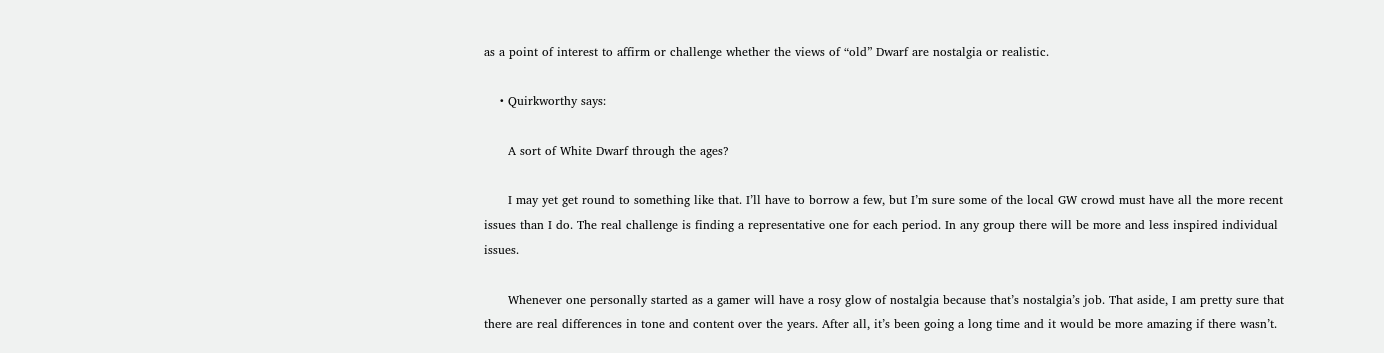as a point of interest to affirm or challenge whether the views of “old” Dwarf are nostalgia or realistic.

    • Quirkworthy says:

      A sort of White Dwarf through the ages?

      I may yet get round to something like that. I’ll have to borrow a few, but I’m sure some of the local GW crowd must have all the more recent issues than I do. The real challenge is finding a representative one for each period. In any group there will be more and less inspired individual issues.

      Whenever one personally started as a gamer will have a rosy glow of nostalgia because that’s nostalgia’s job. That aside, I am pretty sure that there are real differences in tone and content over the years. After all, it’s been going a long time and it would be more amazing if there wasn’t.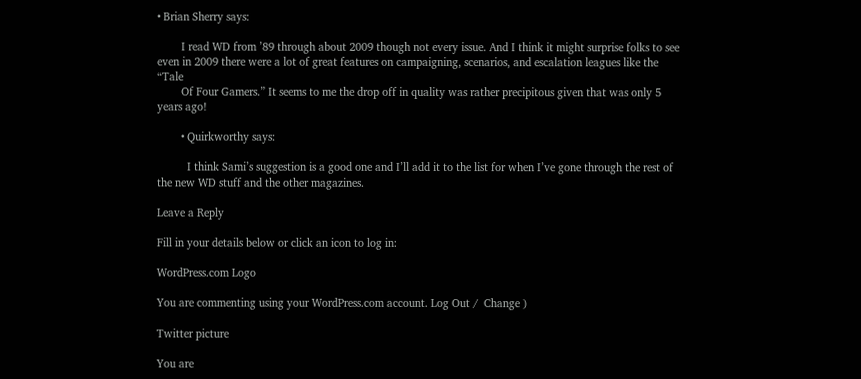• Brian Sherry says:

        I read WD from ’89 through about 2009 though not every issue. And I think it might surprise folks to see even in 2009 there were a lot of great features on campaigning, scenarios, and escalation leagues like the “Tale
        Of Four Gamers.” It seems to me the drop off in quality was rather precipitous given that was only 5 years ago!

        • Quirkworthy says:

          I think Sami’s suggestion is a good one and I’ll add it to the list for when I’ve gone through the rest of the new WD stuff and the other magazines.

Leave a Reply

Fill in your details below or click an icon to log in:

WordPress.com Logo

You are commenting using your WordPress.com account. Log Out /  Change )

Twitter picture

You are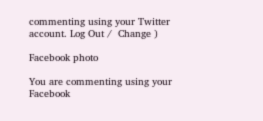commenting using your Twitter account. Log Out /  Change )

Facebook photo

You are commenting using your Facebook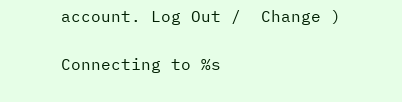account. Log Out /  Change )

Connecting to %s